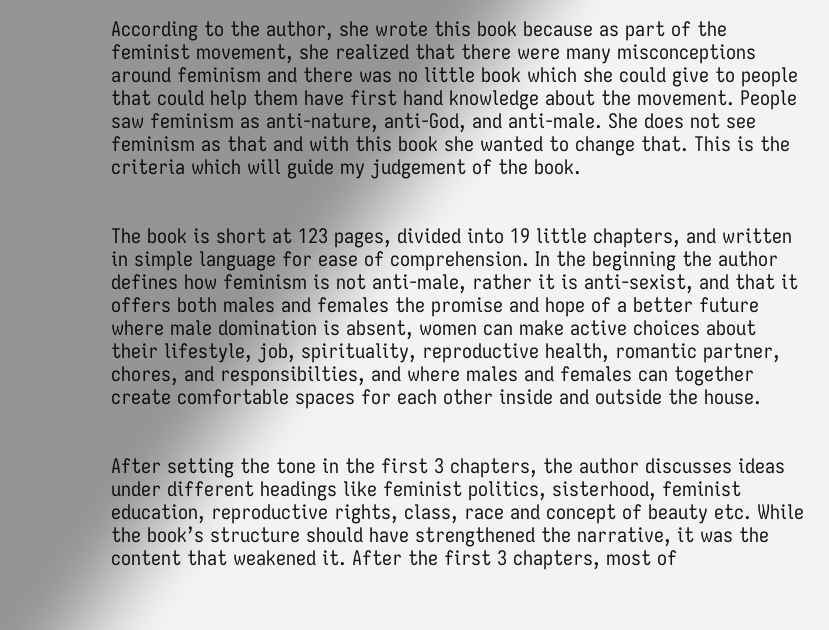According to the author, she wrote this book because as part of the feminist movement, she realized that there were many misconceptions around feminism and there was no little book which she could give to people that could help them have first hand knowledge about the movement. People saw feminism as anti-nature, anti-God, and anti-male. She does not see feminism as that and with this book she wanted to change that. This is the criteria which will guide my judgement of the book.


The book is short at 123 pages, divided into 19 little chapters, and written in simple language for ease of comprehension. In the beginning the author defines how feminism is not anti-male, rather it is anti-sexist, and that it offers both males and females the promise and hope of a better future where male domination is absent, women can make active choices about their lifestyle, job, spirituality, reproductive health, romantic partner, chores, and responsibilties, and where males and females can together create comfortable spaces for each other inside and outside the house.


After setting the tone in the first 3 chapters, the author discusses ideas under different headings like feminist politics, sisterhood, feminist education, reproductive rights, class, race and concept of beauty etc. While the book’s structure should have strengthened the narrative, it was the content that weakened it. After the first 3 chapters, most of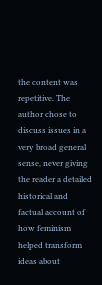the content was repetitive. The author chose to discuss issues in a very broad general sense, never giving the reader a detailed historical and factual account of how feminism helped transform ideas about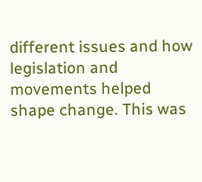different issues and how legislation and movements helped shape change. This was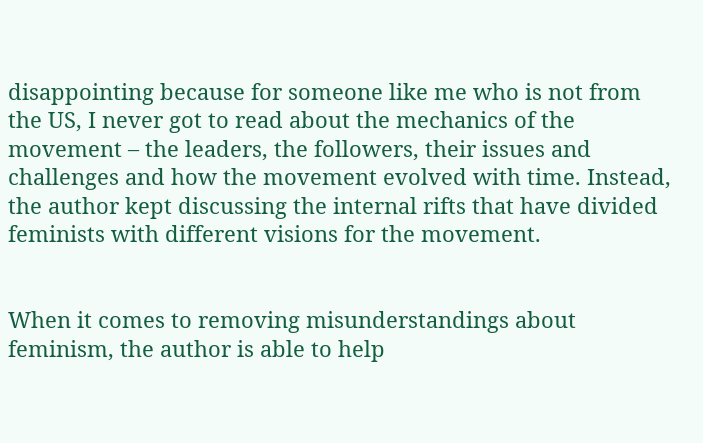disappointing because for someone like me who is not from the US, I never got to read about the mechanics of the movement – the leaders, the followers, their issues and challenges and how the movement evolved with time. Instead, the author kept discussing the internal rifts that have divided feminists with different visions for the movement.


When it comes to removing misunderstandings about feminism, the author is able to help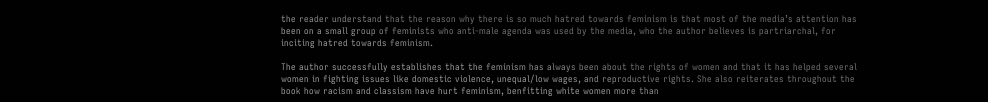the reader understand that the reason why there is so much hatred towards feminism is that most of the media’s attention has been on a small group of feminists who anti-male agenda was used by the media, who the author believes is partriarchal, for inciting hatred towards feminism.

The author successfully establishes that the feminism has always been about the rights of women and that it has helped several women in fighting issues like domestic violence, unequal/low wages, and reproductive rights. She also reiterates throughout the book how racism and classism have hurt feminism, benfitting white women more than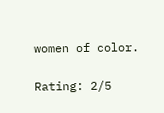women of color.

Rating: 2/5